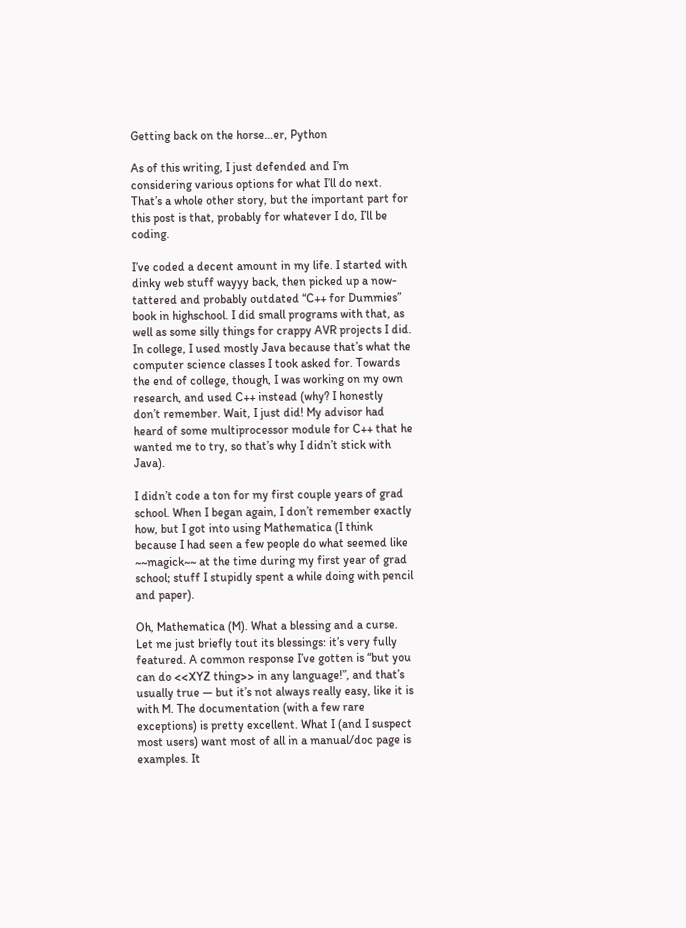Getting back on the horse…er, Python

As of this writing, I just defended and I’m considering various options for what I’ll do next. That’s a whole other story, but the important part for this post is that, probably for whatever I do, I’ll be coding.

I’ve coded a decent amount in my life. I started with dinky web stuff wayyy back, then picked up a now-tattered and probably outdated “C++ for Dummies” book in highschool. I did small programs with that, as well as some silly things for crappy AVR projects I did. In college, I used mostly Java because that’s what the computer science classes I took asked for. Towards the end of college, though, I was working on my own research, and used C++ instead (why? I honestly don’t remember. Wait, I just did! My advisor had heard of some multiprocessor module for C++ that he wanted me to try, so that’s why I didn’t stick with Java).

I didn’t code a ton for my first couple years of grad school. When I began again, I don’t remember exactly how, but I got into using Mathematica (I think because I had seen a few people do what seemed like ~~magick~~ at the time during my first year of grad school; stuff I stupidly spent a while doing with pencil and paper).

Oh, Mathematica (M). What a blessing and a curse. Let me just briefly tout its blessings: it’s very fully featured. A common response I’ve gotten is “but you can do <<XYZ thing>> in any language!”, and that’s usually true — but it’s not always really easy, like it is with M. The documentation (with a few rare exceptions) is pretty excellent. What I (and I suspect most users) want most of all in a manual/doc page is examples. It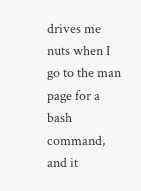drives me nuts when I go to the man page for a bash command, and it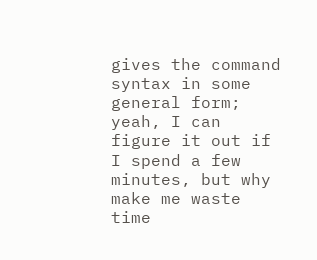gives the command syntax in some general form; yeah, I can figure it out if I spend a few minutes, but why make me waste time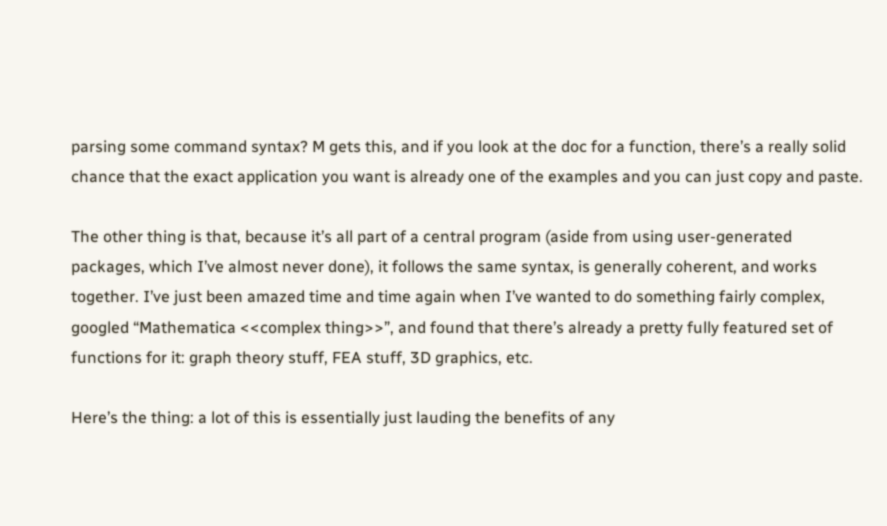parsing some command syntax? M gets this, and if you look at the doc for a function, there’s a really solid chance that the exact application you want is already one of the examples and you can just copy and paste.

The other thing is that, because it’s all part of a central program (aside from using user-generated packages, which I’ve almost never done), it follows the same syntax, is generally coherent, and works together. I’ve just been amazed time and time again when I’ve wanted to do something fairly complex, googled “Mathematica <<complex thing>>”, and found that there’s already a pretty fully featured set of functions for it: graph theory stuff, FEA stuff, 3D graphics, etc.

Here’s the thing: a lot of this is essentially just lauding the benefits of any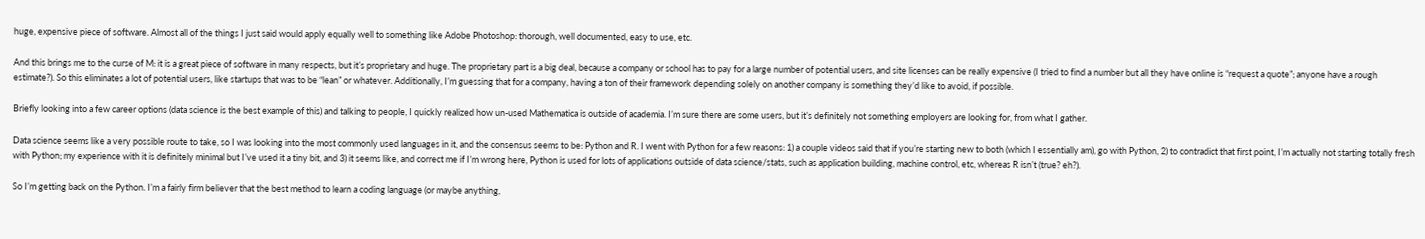huge, expensive piece of software. Almost all of the things I just said would apply equally well to something like Adobe Photoshop: thorough, well documented, easy to use, etc.

And this brings me to the curse of M: it is a great piece of software in many respects, but it’s proprietary and huge. The proprietary part is a big deal, because a company or school has to pay for a large number of potential users, and site licenses can be really expensive (I tried to find a number but all they have online is “request a quote”; anyone have a rough estimate?). So this eliminates a lot of potential users, like startups that was to be “lean” or whatever. Additionally, I’m guessing that for a company, having a ton of their framework depending solely on another company is something they’d like to avoid, if possible.

Briefly looking into a few career options (data science is the best example of this) and talking to people, I quickly realized how un-used Mathematica is outside of academia. I’m sure there are some users, but it’s definitely not something employers are looking for, from what I gather.

Data science seems like a very possible route to take, so I was looking into the most commonly used languages in it, and the consensus seems to be: Python and R. I went with Python for a few reasons: 1) a couple videos said that if you’re starting new to both (which I essentially am), go with Python, 2) to contradict that first point, I’m actually not starting totally fresh with Python; my experience with it is definitely minimal but I’ve used it a tiny bit, and 3) it seems like, and correct me if I’m wrong here, Python is used for lots of applications outside of data science/stats, such as application building, machine control, etc, whereas R isn’t (true? eh?).

So I’m getting back on the Python. I’m a fairly firm believer that the best method to learn a coding language (or maybe anything,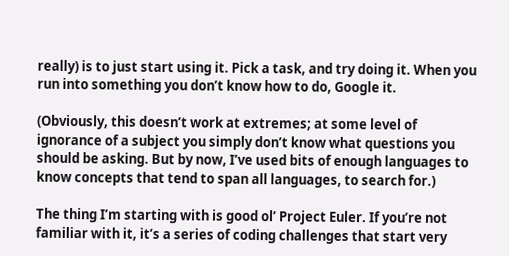really) is to just start using it. Pick a task, and try doing it. When you run into something you don’t know how to do, Google it.

(Obviously, this doesn’t work at extremes; at some level of ignorance of a subject you simply don’t know what questions you should be asking. But by now, I’ve used bits of enough languages to know concepts that tend to span all languages, to search for.)

The thing I’m starting with is good ol’ Project Euler. If you’re not familiar with it, it’s a series of coding challenges that start very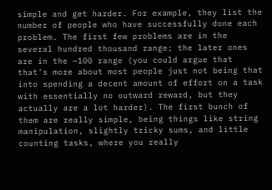simple and get harder. For example, they list the number of people who have successfully done each problem. The first few problems are in the several hundred thousand range; the later ones are in the ~100 range (you could argue that that’s more about most people just not being that into spending a decent amount of effort on a task with essentially no outward reward, but they actually are a lot harder). The first bunch of them are really simple, being things like string manipulation, slightly tricky sums, and little counting tasks, where you really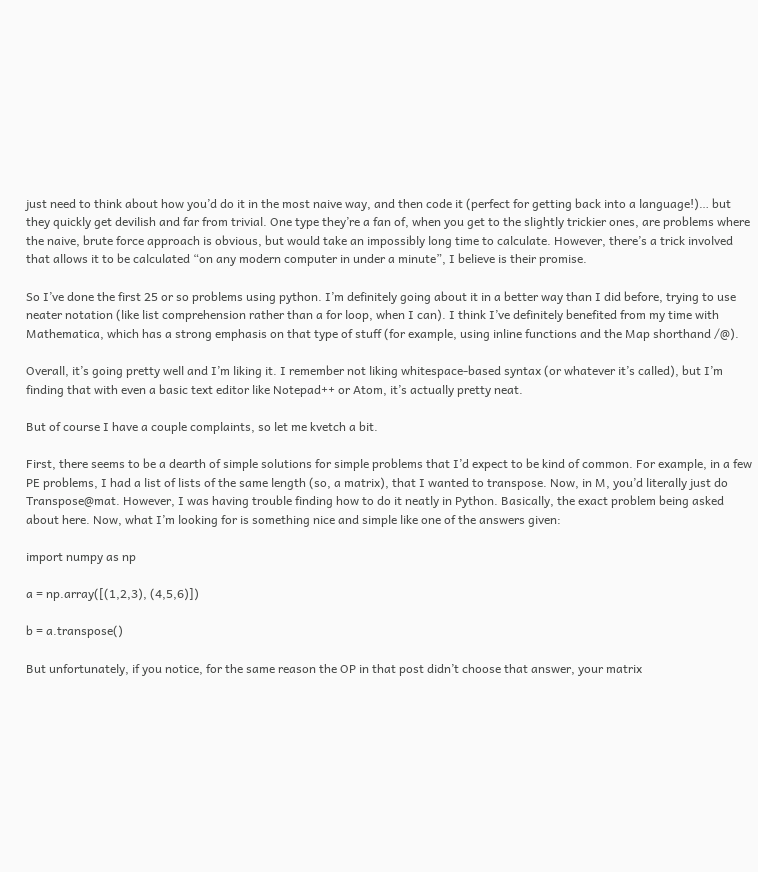just need to think about how you’d do it in the most naive way, and then code it (perfect for getting back into a language!)… but they quickly get devilish and far from trivial. One type they’re a fan of, when you get to the slightly trickier ones, are problems where the naive, brute force approach is obvious, but would take an impossibly long time to calculate. However, there’s a trick involved that allows it to be calculated “on any modern computer in under a minute”, I believe is their promise.

So I’ve done the first 25 or so problems using python. I’m definitely going about it in a better way than I did before, trying to use neater notation (like list comprehension rather than a for loop, when I can). I think I’ve definitely benefited from my time with Mathematica, which has a strong emphasis on that type of stuff (for example, using inline functions and the Map shorthand /@).

Overall, it’s going pretty well and I’m liking it. I remember not liking whitespace-based syntax (or whatever it’s called), but I’m finding that with even a basic text editor like Notepad++ or Atom, it’s actually pretty neat.

But of course I have a couple complaints, so let me kvetch a bit.

First, there seems to be a dearth of simple solutions for simple problems that I’d expect to be kind of common. For example, in a few PE problems, I had a list of lists of the same length (so, a matrix), that I wanted to transpose. Now, in M, you’d literally just do Transpose@mat. However, I was having trouble finding how to do it neatly in Python. Basically, the exact problem being asked about here. Now, what I’m looking for is something nice and simple like one of the answers given:

import numpy as np

a = np.array([(1,2,3), (4,5,6)])

b = a.transpose()

But unfortunately, if you notice, for the same reason the OP in that post didn’t choose that answer, your matrix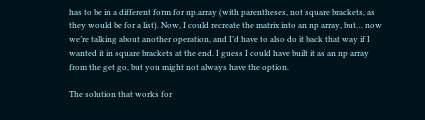has to be in a different form for np.array (with parentheses, not square brackets, as they would be for a list). Now, I could recreate the matrix into an np array, but… now we’re talking about another operation, and I’d have to also do it back that way if I wanted it in square brackets at the end. I guess I could have built it as an np array from the get go, but you might not always have the option.

The solution that works for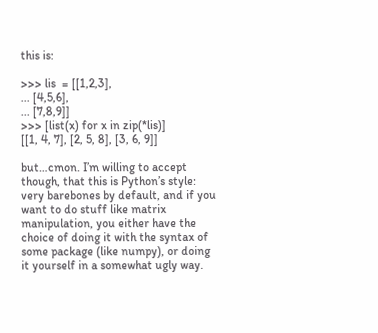this is:

>>> lis  = [[1,2,3],
... [4,5,6],
... [7,8,9]]
>>> [list(x) for x in zip(*lis)]
[[1, 4, 7], [2, 5, 8], [3, 6, 9]]

but…cmon. I’m willing to accept though, that this is Python’s style: very barebones by default, and if you want to do stuff like matrix manipulation, you either have the choice of doing it with the syntax of some package (like numpy), or doing it yourself in a somewhat ugly way.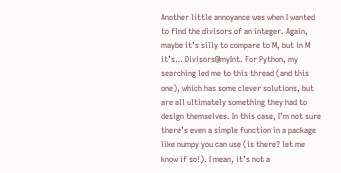Another little annoyance was when I wanted to find the divisors of an integer. Again, maybe it’s silly to compare to M, but in M it’s… Divisors@myInt. For Python, my searching led me to this thread (and this one), which has some clever solutions, but are all ultimately something they had to design themselves. In this case, I’m not sure there’s even a simple function in a package like numpy you can use (is there? let me know if so!). I mean, it’s not a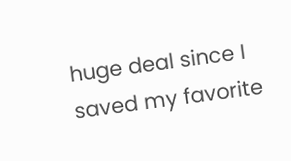huge deal since I saved my favorite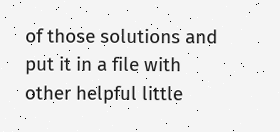of those solutions and put it in a file with other helpful little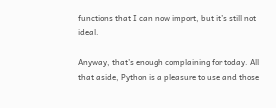functions that I can now import, but it’s still not ideal.

Anyway, that’s enough complaining for today. All that aside, Python is a pleasure to use and those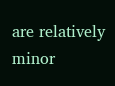are relatively minor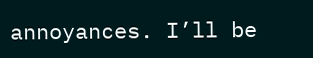annoyances. I’ll be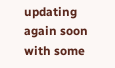updating again soon with some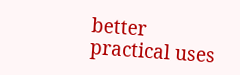better practical uses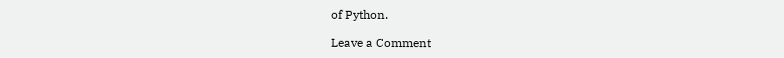of Python.

Leave a Comment